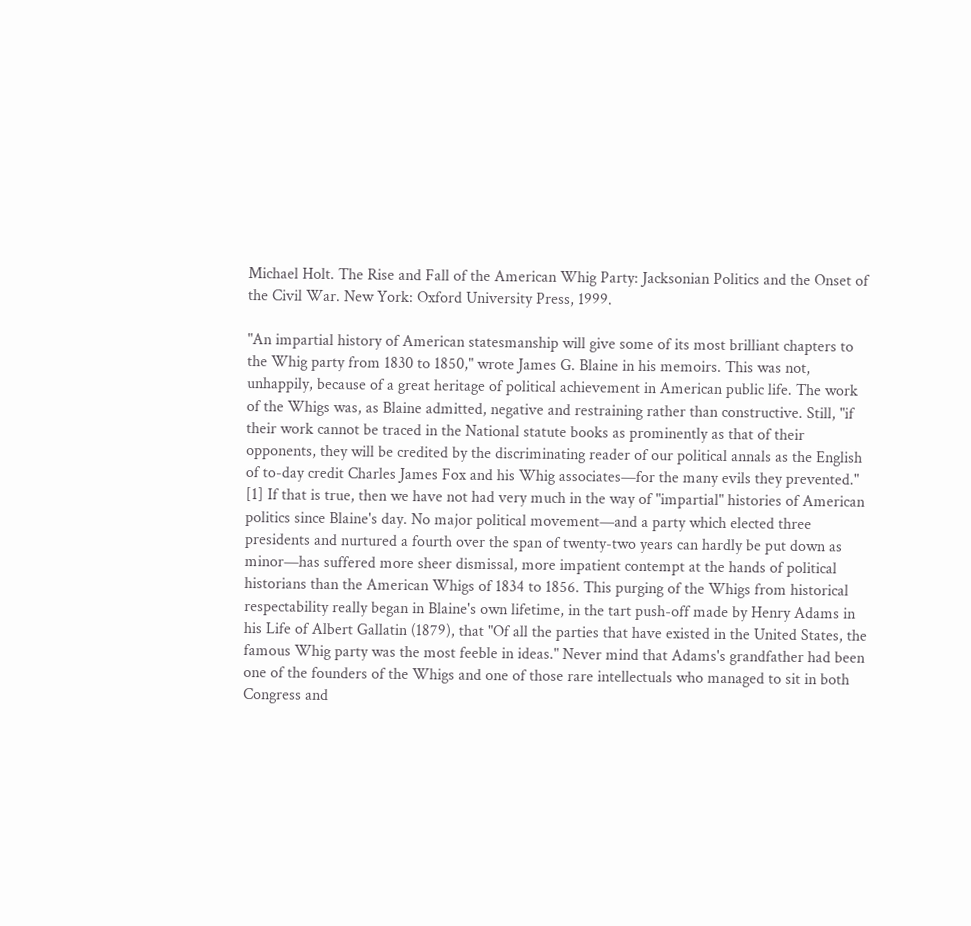Michael Holt. The Rise and Fall of the American Whig Party: Jacksonian Politics and the Onset of the Civil War. New York: Oxford University Press, 1999.

"An impartial history of American statesmanship will give some of its most brilliant chapters to the Whig party from 1830 to 1850," wrote James G. Blaine in his memoirs. This was not, unhappily, because of a great heritage of political achievement in American public life. The work of the Whigs was, as Blaine admitted, negative and restraining rather than constructive. Still, "if their work cannot be traced in the National statute books as prominently as that of their opponents, they will be credited by the discriminating reader of our political annals as the English of to-day credit Charles James Fox and his Whig associates—for the many evils they prevented." [1] If that is true, then we have not had very much in the way of "impartial" histories of American politics since Blaine's day. No major political movement—and a party which elected three presidents and nurtured a fourth over the span of twenty-two years can hardly be put down as minor—has suffered more sheer dismissal, more impatient contempt at the hands of political historians than the American Whigs of 1834 to 1856. This purging of the Whigs from historical respectability really began in Blaine's own lifetime, in the tart push-off made by Henry Adams in his Life of Albert Gallatin (1879), that "Of all the parties that have existed in the United States, the famous Whig party was the most feeble in ideas." Never mind that Adams's grandfather had been one of the founders of the Whigs and one of those rare intellectuals who managed to sit in both Congress and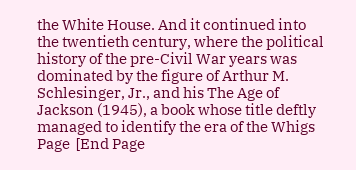the White House. And it continued into the twentieth century, where the political history of the pre-Civil War years was dominated by the figure of Arthur M. Schlesinger, Jr., and his The Age of Jackson (1945), a book whose title deftly managed to identify the era of the Whigs Page  [End Page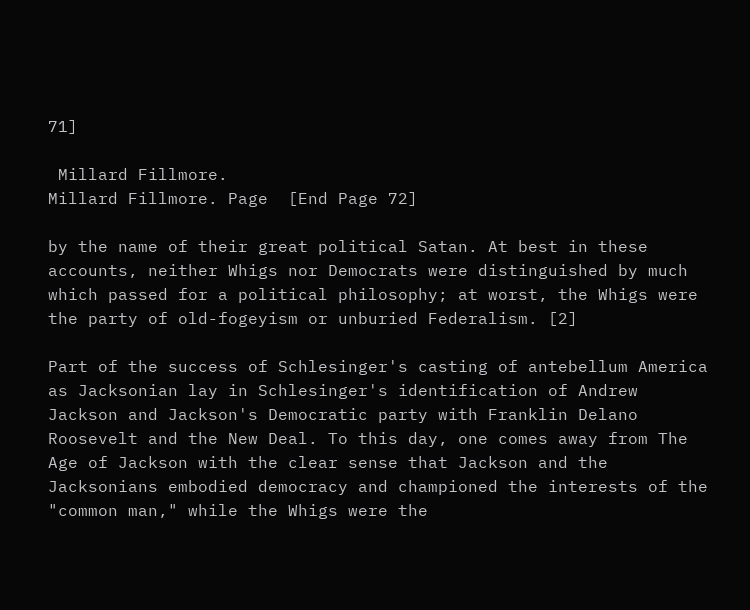71]

 Millard Fillmore.
Millard Fillmore. Page  [End Page 72]

by the name of their great political Satan. At best in these accounts, neither Whigs nor Democrats were distinguished by much which passed for a political philosophy; at worst, the Whigs were the party of old-fogeyism or unburied Federalism. [2]

Part of the success of Schlesinger's casting of antebellum America as Jacksonian lay in Schlesinger's identification of Andrew Jackson and Jackson's Democratic party with Franklin Delano Roosevelt and the New Deal. To this day, one comes away from The Age of Jackson with the clear sense that Jackson and the Jacksonians embodied democracy and championed the interests of the "common man," while the Whigs were the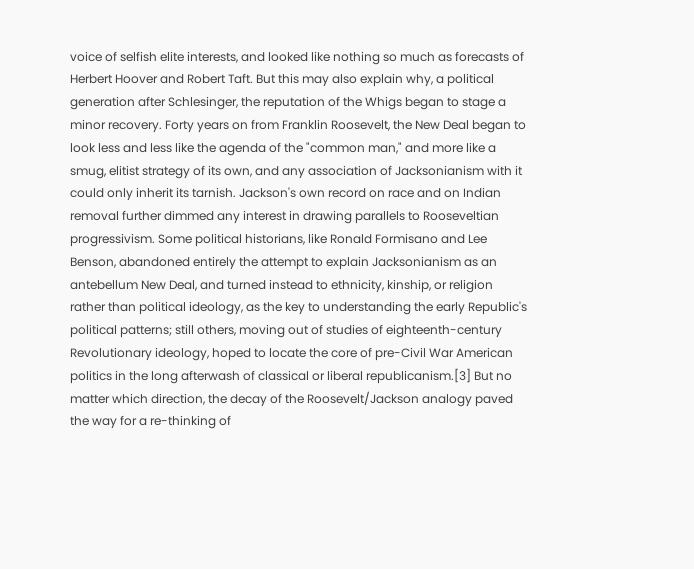voice of selfish elite interests, and looked like nothing so much as forecasts of Herbert Hoover and Robert Taft. But this may also explain why, a political generation after Schlesinger, the reputation of the Whigs began to stage a minor recovery. Forty years on from Franklin Roosevelt, the New Deal began to look less and less like the agenda of the "common man," and more like a smug, elitist strategy of its own, and any association of Jacksonianism with it could only inherit its tarnish. Jackson's own record on race and on Indian removal further dimmed any interest in drawing parallels to Rooseveltian progressivism. Some political historians, like Ronald Formisano and Lee Benson, abandoned entirely the attempt to explain Jacksonianism as an antebellum New Deal, and turned instead to ethnicity, kinship, or religion rather than political ideology, as the key to understanding the early Republic's political patterns; still others, moving out of studies of eighteenth-century Revolutionary ideology, hoped to locate the core of pre-Civil War American politics in the long afterwash of classical or liberal republicanism.[3] But no matter which direction, the decay of the Roosevelt/Jackson analogy paved the way for a re-thinking of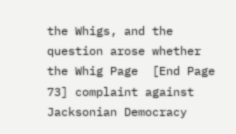the Whigs, and the question arose whether the Whig Page  [End Page 73] complaint against Jacksonian Democracy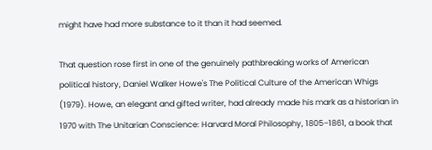might have had more substance to it than it had seemed.

That question rose first in one of the genuinely pathbreaking works of American political history, Daniel Walker Howe's The Political Culture of the American Whigs (1979). Howe, an elegant and gifted writer, had already made his mark as a historian in 1970 with The Unitarian Conscience: Harvard Moral Philosophy, 1805–1861, a book that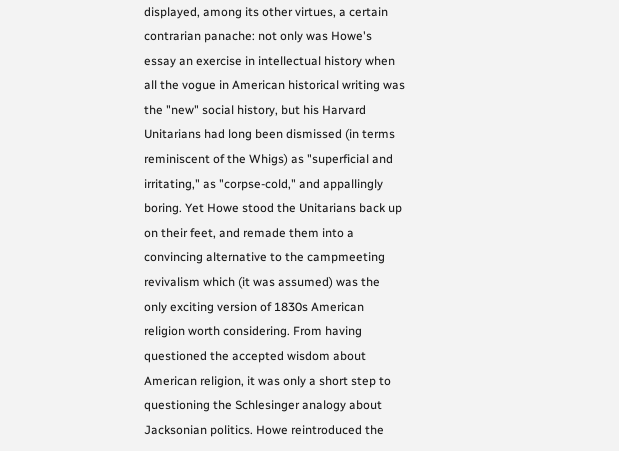displayed, among its other virtues, a certain contrarian panache: not only was Howe's essay an exercise in intellectual history when all the vogue in American historical writing was the "new" social history, but his Harvard Unitarians had long been dismissed (in terms reminiscent of the Whigs) as "superficial and irritating," as "corpse-cold," and appallingly boring. Yet Howe stood the Unitarians back up on their feet, and remade them into a convincing alternative to the campmeeting revivalism which (it was assumed) was the only exciting version of 1830s American religion worth considering. From having questioned the accepted wisdom about American religion, it was only a short step to questioning the Schlesinger analogy about Jacksonian politics. Howe reintroduced the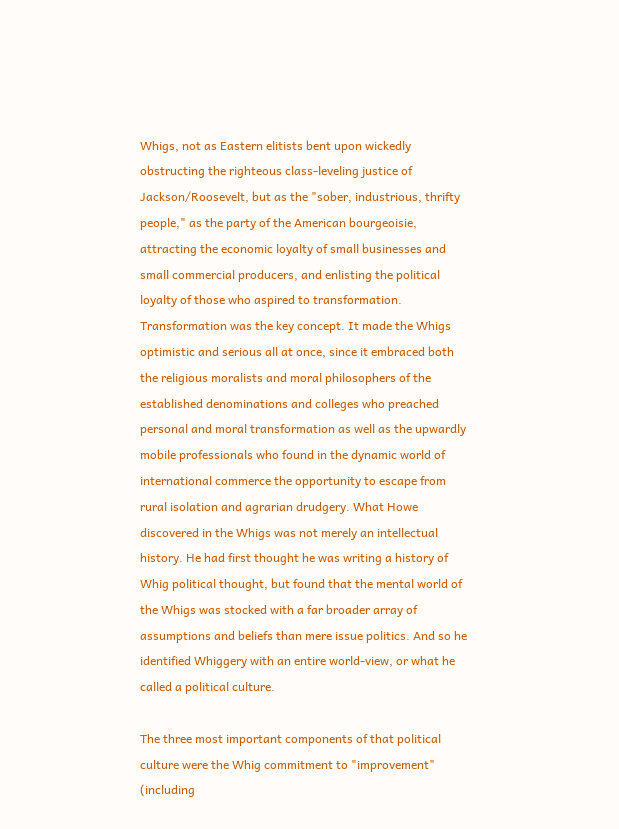Whigs, not as Eastern elitists bent upon wickedly obstructing the righteous class-leveling justice of Jackson/Roosevelt, but as the "sober, industrious, thrifty people," as the party of the American bourgeoisie, attracting the economic loyalty of small businesses and small commercial producers, and enlisting the political loyalty of those who aspired to transformation. Transformation was the key concept. It made the Whigs optimistic and serious all at once, since it embraced both the religious moralists and moral philosophers of the established denominations and colleges who preached personal and moral transformation as well as the upwardly mobile professionals who found in the dynamic world of international commerce the opportunity to escape from rural isolation and agrarian drudgery. What Howe discovered in the Whigs was not merely an intellectual history. He had first thought he was writing a history of Whig political thought, but found that the mental world of the Whigs was stocked with a far broader array of assumptions and beliefs than mere issue politics. And so he identified Whiggery with an entire world-view, or what he called a political culture.

The three most important components of that political culture were the Whig commitment to "improvement" (including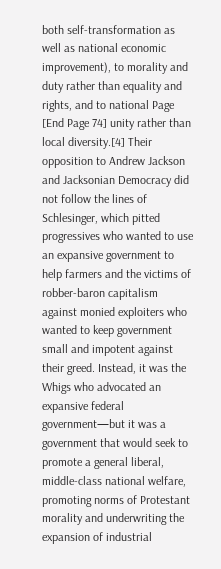both self-transformation as well as national economic improvement), to morality and duty rather than equality and rights, and to national Page  [End Page 74] unity rather than local diversity.[4] Their opposition to Andrew Jackson and Jacksonian Democracy did not follow the lines of Schlesinger, which pitted progressives who wanted to use an expansive government to help farmers and the victims of robber-baron capitalism against monied exploiters who wanted to keep government small and impotent against their greed. Instead, it was the Whigs who advocated an expansive federal government—but it was a government that would seek to promote a general liberal, middle-class national welfare, promoting norms of Protestant morality and underwriting the expansion of industrial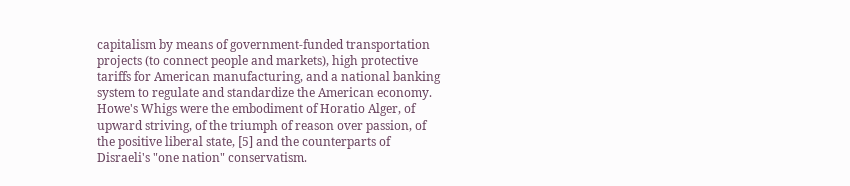capitalism by means of government-funded transportation projects (to connect people and markets), high protective tariffs for American manufacturing, and a national banking system to regulate and standardize the American economy. Howe's Whigs were the embodiment of Horatio Alger, of upward striving, of the triumph of reason over passion, of the positive liberal state, [5] and the counterparts of Disraeli's "one nation" conservatism.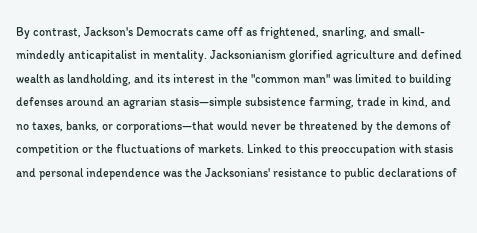By contrast, Jackson's Democrats came off as frightened, snarling, and small-mindedly anticapitalist in mentality. Jacksonianism glorified agriculture and defined wealth as landholding, and its interest in the "common man" was limited to building defenses around an agrarian stasis—simple subsistence farming, trade in kind, and no taxes, banks, or corporations—that would never be threatened by the demons of competition or the fluctuations of markets. Linked to this preoccupation with stasis and personal independence was the Jacksonians' resistance to public declarations of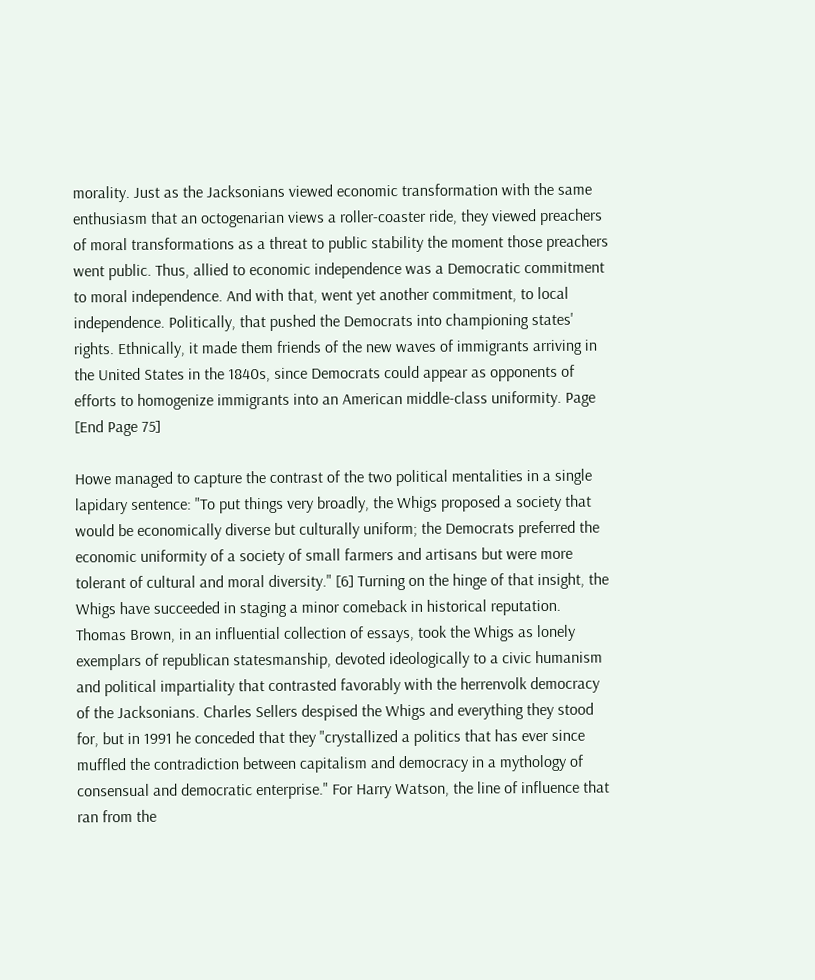morality. Just as the Jacksonians viewed economic transformation with the same enthusiasm that an octogenarian views a roller-coaster ride, they viewed preachers of moral transformations as a threat to public stability the moment those preachers went public. Thus, allied to economic independence was a Democratic commitment to moral independence. And with that, went yet another commitment, to local independence. Politically, that pushed the Democrats into championing states' rights. Ethnically, it made them friends of the new waves of immigrants arriving in the United States in the 1840s, since Democrats could appear as opponents of efforts to homogenize immigrants into an American middle-class uniformity. Page  [End Page 75]

Howe managed to capture the contrast of the two political mentalities in a single lapidary sentence: "To put things very broadly, the Whigs proposed a society that would be economically diverse but culturally uniform; the Democrats preferred the economic uniformity of a society of small farmers and artisans but were more tolerant of cultural and moral diversity." [6] Turning on the hinge of that insight, the Whigs have succeeded in staging a minor comeback in historical reputation. Thomas Brown, in an influential collection of essays, took the Whigs as lonely exemplars of republican statesmanship, devoted ideologically to a civic humanism and political impartiality that contrasted favorably with the herrenvolk democracy of the Jacksonians. Charles Sellers despised the Whigs and everything they stood for, but in 1991 he conceded that they "crystallized a politics that has ever since muffled the contradiction between capitalism and democracy in a mythology of consensual and democratic enterprise." For Harry Watson, the line of influence that ran from the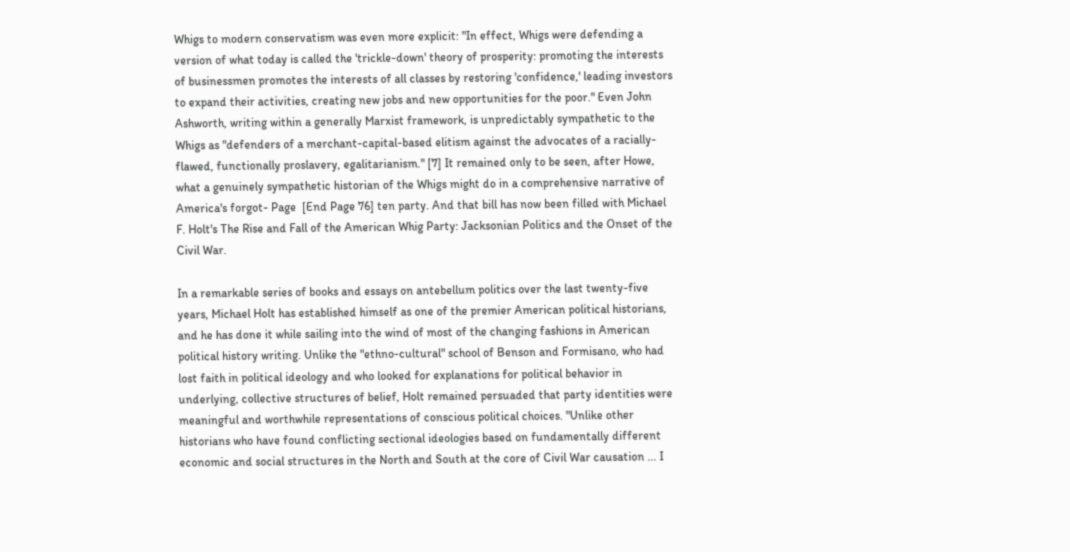Whigs to modern conservatism was even more explicit: "In effect, Whigs were defending a version of what today is called the 'trickle-down' theory of prosperity: promoting the interests of businessmen promotes the interests of all classes by restoring 'confidence,' leading investors to expand their activities, creating new jobs and new opportunities for the poor." Even John Ashworth, writing within a generally Marxist framework, is unpredictably sympathetic to the Whigs as "defenders of a merchant-capital-based elitism against the advocates of a racially-flawed, functionally proslavery, egalitarianism." [7] It remained only to be seen, after Howe, what a genuinely sympathetic historian of the Whigs might do in a comprehensive narrative of America's forgot- Page  [End Page 76] ten party. And that bill has now been filled with Michael F. Holt's The Rise and Fall of the American Whig Party: Jacksonian Politics and the Onset of the Civil War.

In a remarkable series of books and essays on antebellum politics over the last twenty-five years, Michael Holt has established himself as one of the premier American political historians, and he has done it while sailing into the wind of most of the changing fashions in American political history writing. Unlike the "ethno-cultural" school of Benson and Formisano, who had lost faith in political ideology and who looked for explanations for political behavior in underlying, collective structures of belief, Holt remained persuaded that party identities were meaningful and worthwhile representations of conscious political choices. "Unlike other historians who have found conflicting sectional ideologies based on fundamentally different economic and social structures in the North and South at the core of Civil War causation ... I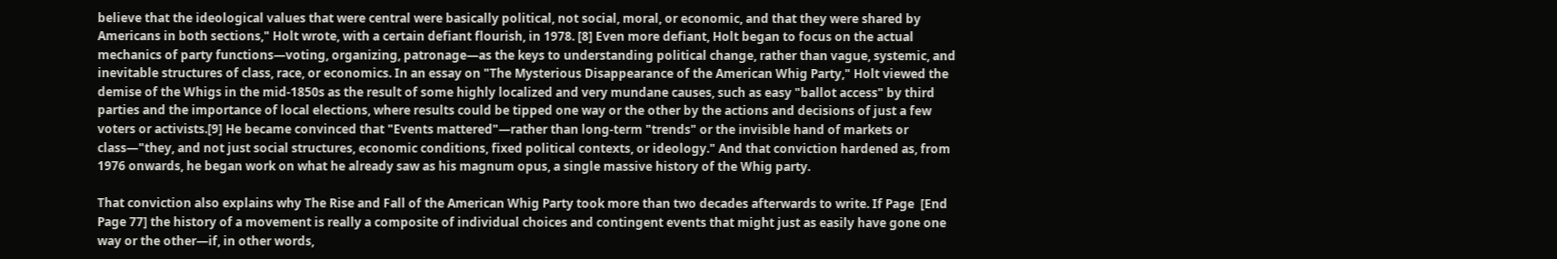believe that the ideological values that were central were basically political, not social, moral, or economic, and that they were shared by Americans in both sections," Holt wrote, with a certain defiant flourish, in 1978. [8] Even more defiant, Holt began to focus on the actual mechanics of party functions—voting, organizing, patronage—as the keys to understanding political change, rather than vague, systemic, and inevitable structures of class, race, or economics. In an essay on "The Mysterious Disappearance of the American Whig Party," Holt viewed the demise of the Whigs in the mid-1850s as the result of some highly localized and very mundane causes, such as easy "ballot access" by third parties and the importance of local elections, where results could be tipped one way or the other by the actions and decisions of just a few voters or activists.[9] He became convinced that "Events mattered"—rather than long-term "trends" or the invisible hand of markets or class—"they, and not just social structures, economic conditions, fixed political contexts, or ideology." And that conviction hardened as, from 1976 onwards, he began work on what he already saw as his magnum opus, a single massive history of the Whig party.

That conviction also explains why The Rise and Fall of the American Whig Party took more than two decades afterwards to write. If Page  [End Page 77] the history of a movement is really a composite of individual choices and contingent events that might just as easily have gone one way or the other—if, in other words,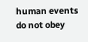human events do not obey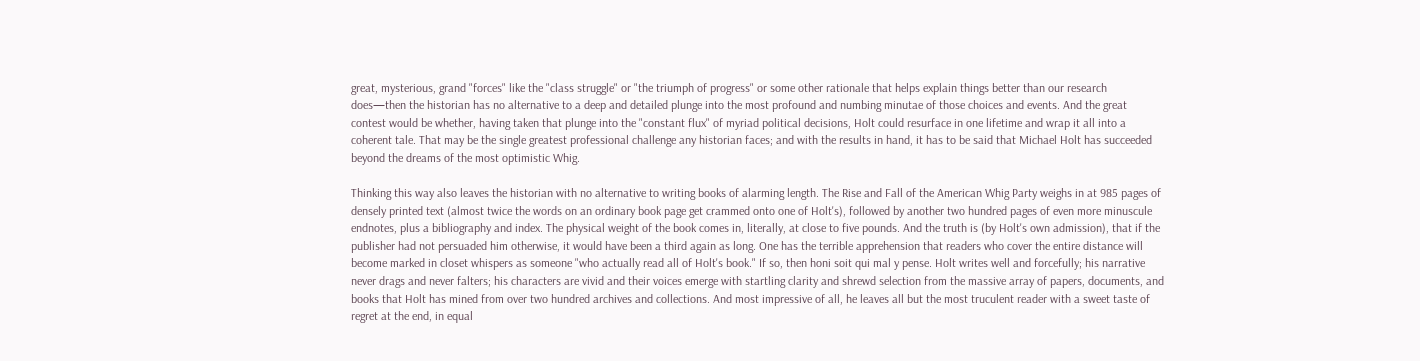great, mysterious, grand "forces" like the "class struggle" or "the triumph of progress" or some other rationale that helps explain things better than our research does—then the historian has no alternative to a deep and detailed plunge into the most profound and numbing minutae of those choices and events. And the great contest would be whether, having taken that plunge into the "constant flux" of myriad political decisions, Holt could resurface in one lifetime and wrap it all into a coherent tale. That may be the single greatest professional challenge any historian faces; and with the results in hand, it has to be said that Michael Holt has succeeded beyond the dreams of the most optimistic Whig.

Thinking this way also leaves the historian with no alternative to writing books of alarming length. The Rise and Fall of the American Whig Party weighs in at 985 pages of densely printed text (almost twice the words on an ordinary book page get crammed onto one of Holt's), followed by another two hundred pages of even more minuscule endnotes, plus a bibliography and index. The physical weight of the book comes in, literally, at close to five pounds. And the truth is (by Holt's own admission), that if the publisher had not persuaded him otherwise, it would have been a third again as long. One has the terrible apprehension that readers who cover the entire distance will become marked in closet whispers as someone "who actually read all of Holt's book." If so, then honi soit qui mal y pense. Holt writes well and forcefully; his narrative never drags and never falters; his characters are vivid and their voices emerge with startling clarity and shrewd selection from the massive array of papers, documents, and books that Holt has mined from over two hundred archives and collections. And most impressive of all, he leaves all but the most truculent reader with a sweet taste of regret at the end, in equal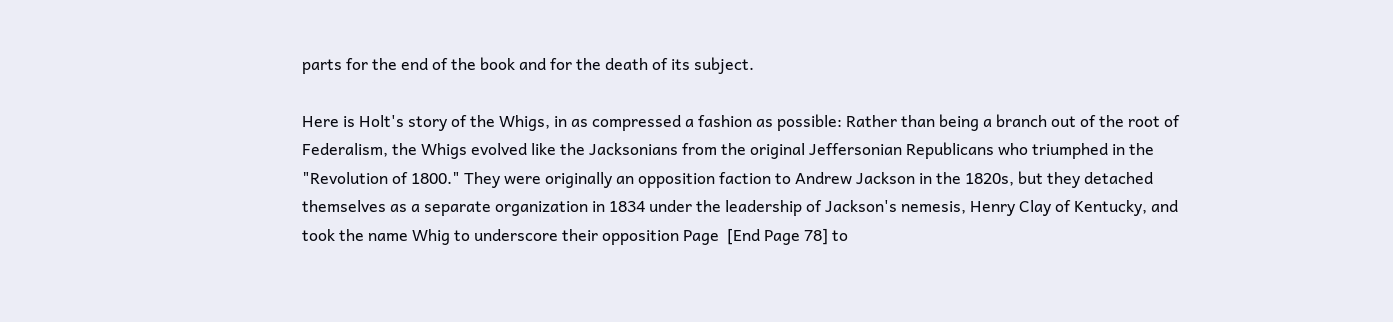parts for the end of the book and for the death of its subject.

Here is Holt's story of the Whigs, in as compressed a fashion as possible: Rather than being a branch out of the root of Federalism, the Whigs evolved like the Jacksonians from the original Jeffersonian Republicans who triumphed in the "Revolution of 1800." They were originally an opposition faction to Andrew Jackson in the 1820s, but they detached themselves as a separate organization in 1834 under the leadership of Jackson's nemesis, Henry Clay of Kentucky, and took the name Whig to underscore their opposition Page  [End Page 78] to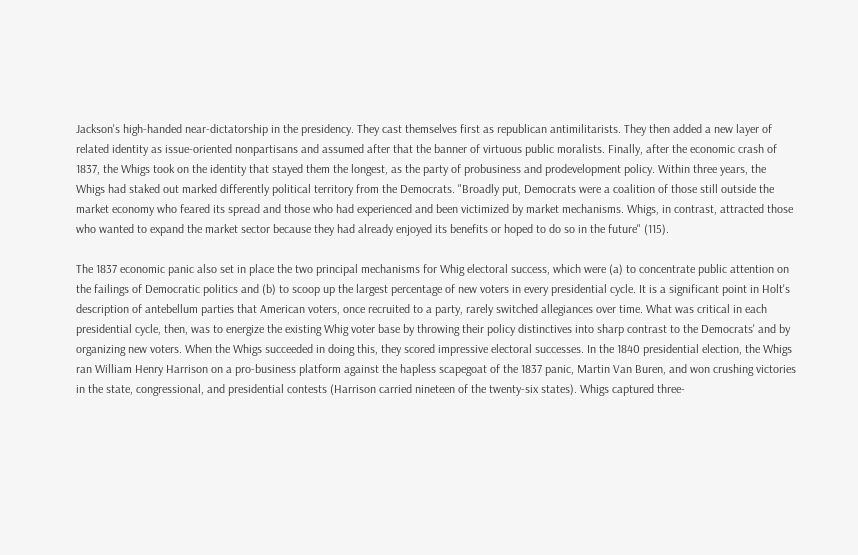Jackson's high-handed near-dictatorship in the presidency. They cast themselves first as republican antimilitarists. They then added a new layer of related identity as issue-oriented nonpartisans and assumed after that the banner of virtuous public moralists. Finally, after the economic crash of 1837, the Whigs took on the identity that stayed them the longest, as the party of probusiness and prodevelopment policy. Within three years, the Whigs had staked out marked differently political territory from the Democrats. "Broadly put, Democrats were a coalition of those still outside the market economy who feared its spread and those who had experienced and been victimized by market mechanisms. Whigs, in contrast, attracted those who wanted to expand the market sector because they had already enjoyed its benefits or hoped to do so in the future" (115).

The 1837 economic panic also set in place the two principal mechanisms for Whig electoral success, which were (a) to concentrate public attention on the failings of Democratic politics and (b) to scoop up the largest percentage of new voters in every presidential cycle. It is a significant point in Holt's description of antebellum parties that American voters, once recruited to a party, rarely switched allegiances over time. What was critical in each presidential cycle, then, was to energize the existing Whig voter base by throwing their policy distinctives into sharp contrast to the Democrats' and by organizing new voters. When the Whigs succeeded in doing this, they scored impressive electoral successes. In the 1840 presidential election, the Whigs ran William Henry Harrison on a pro-business platform against the hapless scapegoat of the 1837 panic, Martin Van Buren, and won crushing victories in the state, congressional, and presidential contests (Harrison carried nineteen of the twenty-six states). Whigs captured three-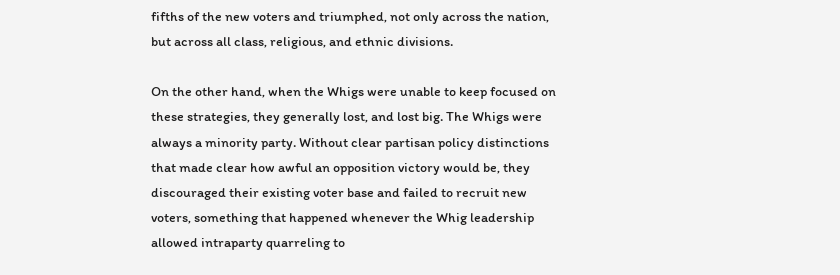fifths of the new voters and triumphed, not only across the nation, but across all class, religious, and ethnic divisions.

On the other hand, when the Whigs were unable to keep focused on these strategies, they generally lost, and lost big. The Whigs were always a minority party. Without clear partisan policy distinctions that made clear how awful an opposition victory would be, they discouraged their existing voter base and failed to recruit new voters, something that happened whenever the Whig leadership allowed intraparty quarreling to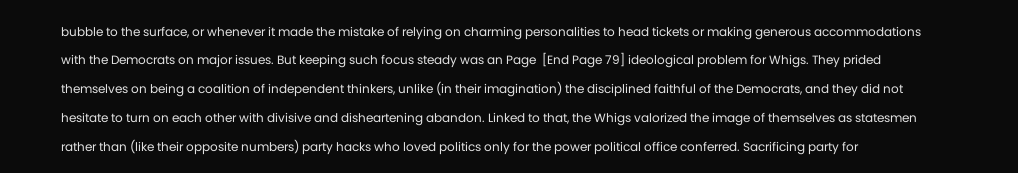bubble to the surface, or whenever it made the mistake of relying on charming personalities to head tickets or making generous accommodations with the Democrats on major issues. But keeping such focus steady was an Page  [End Page 79] ideological problem for Whigs. They prided themselves on being a coalition of independent thinkers, unlike (in their imagination) the disciplined faithful of the Democrats, and they did not hesitate to turn on each other with divisive and disheartening abandon. Linked to that, the Whigs valorized the image of themselves as statesmen rather than (like their opposite numbers) party hacks who loved politics only for the power political office conferred. Sacrificing party for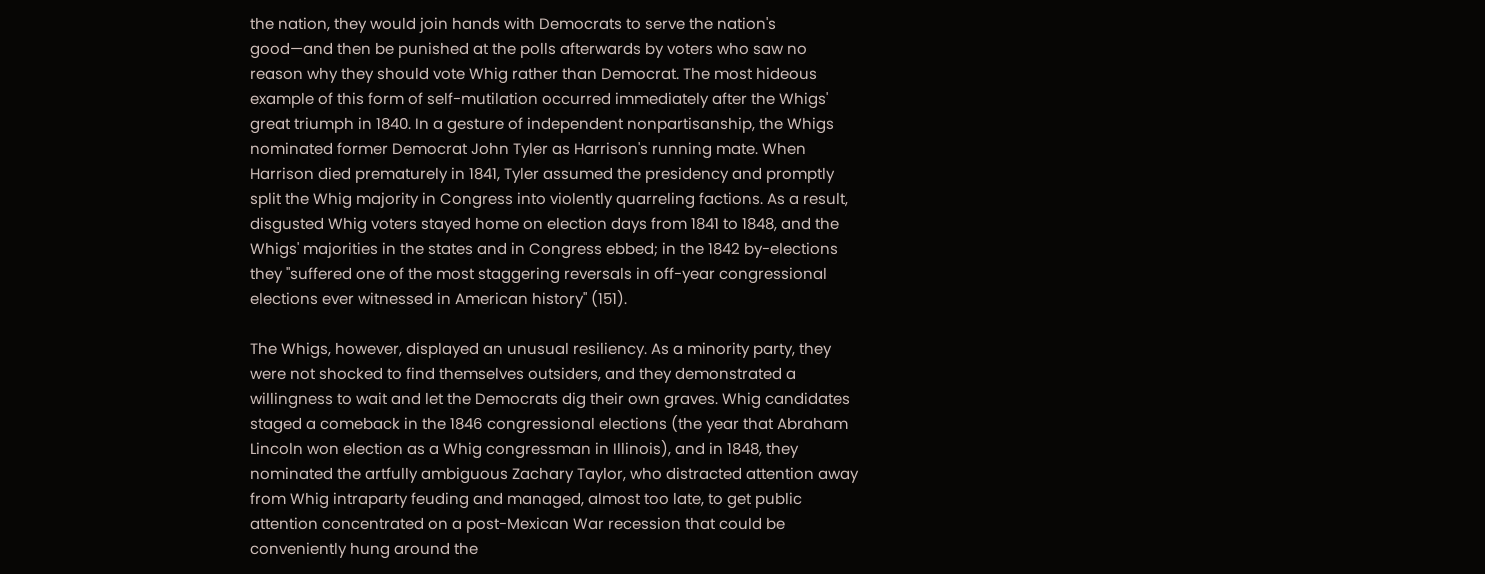the nation, they would join hands with Democrats to serve the nation's good—and then be punished at the polls afterwards by voters who saw no reason why they should vote Whig rather than Democrat. The most hideous example of this form of self-mutilation occurred immediately after the Whigs' great triumph in 1840. In a gesture of independent nonpartisanship, the Whigs nominated former Democrat John Tyler as Harrison's running mate. When Harrison died prematurely in 1841, Tyler assumed the presidency and promptly split the Whig majority in Congress into violently quarreling factions. As a result, disgusted Whig voters stayed home on election days from 1841 to 1848, and the Whigs' majorities in the states and in Congress ebbed; in the 1842 by-elections they "suffered one of the most staggering reversals in off-year congressional elections ever witnessed in American history" (151).

The Whigs, however, displayed an unusual resiliency. As a minority party, they were not shocked to find themselves outsiders, and they demonstrated a willingness to wait and let the Democrats dig their own graves. Whig candidates staged a comeback in the 1846 congressional elections (the year that Abraham Lincoln won election as a Whig congressman in Illinois), and in 1848, they nominated the artfully ambiguous Zachary Taylor, who distracted attention away from Whig intraparty feuding and managed, almost too late, to get public attention concentrated on a post-Mexican War recession that could be conveniently hung around the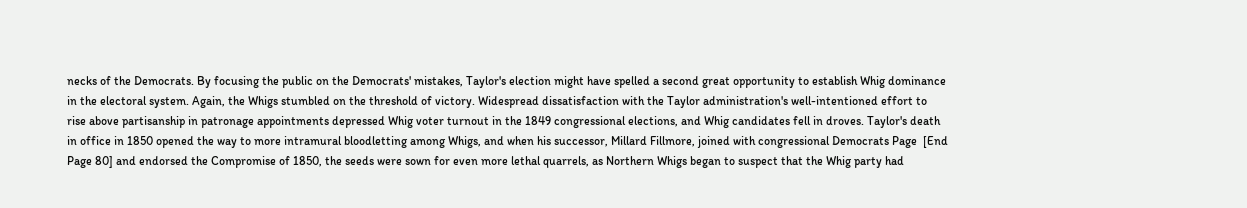necks of the Democrats. By focusing the public on the Democrats' mistakes, Taylor's election might have spelled a second great opportunity to establish Whig dominance in the electoral system. Again, the Whigs stumbled on the threshold of victory. Widespread dissatisfaction with the Taylor administration's well-intentioned effort to rise above partisanship in patronage appointments depressed Whig voter turnout in the 1849 congressional elections, and Whig candidates fell in droves. Taylor's death in office in 1850 opened the way to more intramural bloodletting among Whigs, and when his successor, Millard Fillmore, joined with congressional Democrats Page  [End Page 80] and endorsed the Compromise of 1850, the seeds were sown for even more lethal quarrels, as Northern Whigs began to suspect that the Whig party had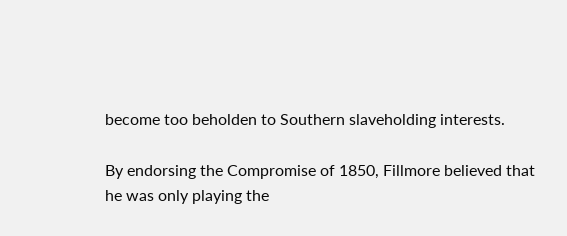become too beholden to Southern slaveholding interests.

By endorsing the Compromise of 1850, Fillmore believed that he was only playing the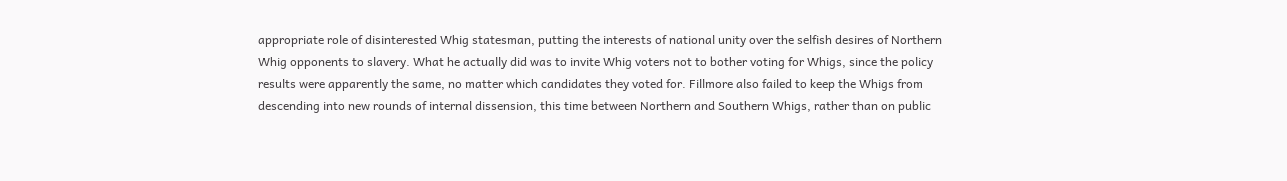appropriate role of disinterested Whig statesman, putting the interests of national unity over the selfish desires of Northern Whig opponents to slavery. What he actually did was to invite Whig voters not to bother voting for Whigs, since the policy results were apparently the same, no matter which candidates they voted for. Fillmore also failed to keep the Whigs from descending into new rounds of internal dissension, this time between Northern and Southern Whigs, rather than on public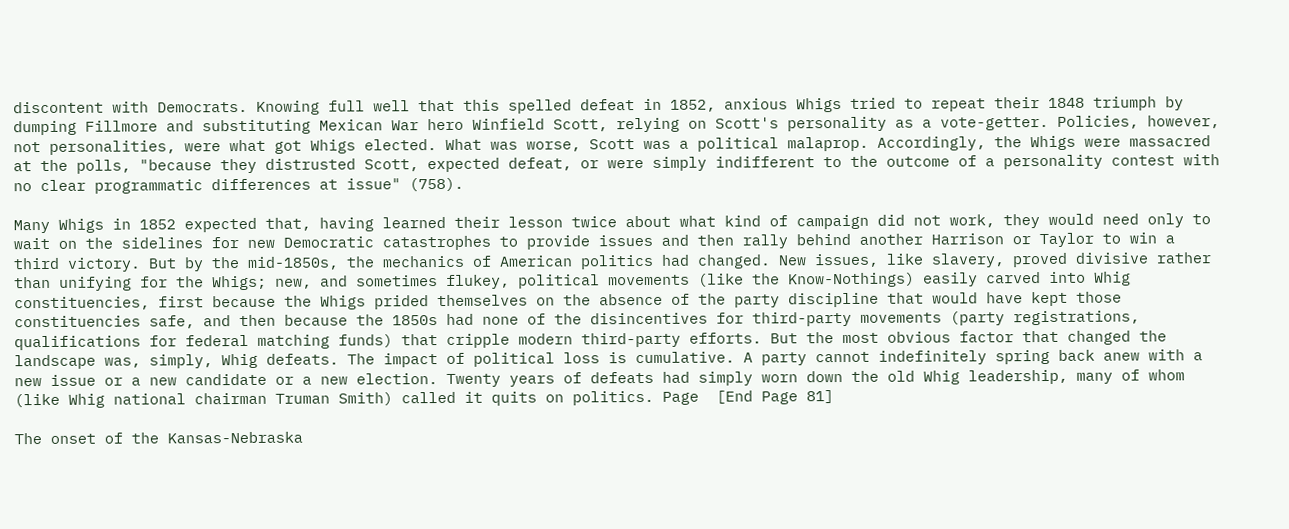discontent with Democrats. Knowing full well that this spelled defeat in 1852, anxious Whigs tried to repeat their 1848 triumph by dumping Fillmore and substituting Mexican War hero Winfield Scott, relying on Scott's personality as a vote-getter. Policies, however, not personalities, were what got Whigs elected. What was worse, Scott was a political malaprop. Accordingly, the Whigs were massacred at the polls, "because they distrusted Scott, expected defeat, or were simply indifferent to the outcome of a personality contest with no clear programmatic differences at issue" (758).

Many Whigs in 1852 expected that, having learned their lesson twice about what kind of campaign did not work, they would need only to wait on the sidelines for new Democratic catastrophes to provide issues and then rally behind another Harrison or Taylor to win a third victory. But by the mid-1850s, the mechanics of American politics had changed. New issues, like slavery, proved divisive rather than unifying for the Whigs; new, and sometimes flukey, political movements (like the Know-Nothings) easily carved into Whig constituencies, first because the Whigs prided themselves on the absence of the party discipline that would have kept those constituencies safe, and then because the 1850s had none of the disincentives for third-party movements (party registrations, qualifications for federal matching funds) that cripple modern third-party efforts. But the most obvious factor that changed the landscape was, simply, Whig defeats. The impact of political loss is cumulative. A party cannot indefinitely spring back anew with a new issue or a new candidate or a new election. Twenty years of defeats had simply worn down the old Whig leadership, many of whom (like Whig national chairman Truman Smith) called it quits on politics. Page  [End Page 81]

The onset of the Kansas-Nebraska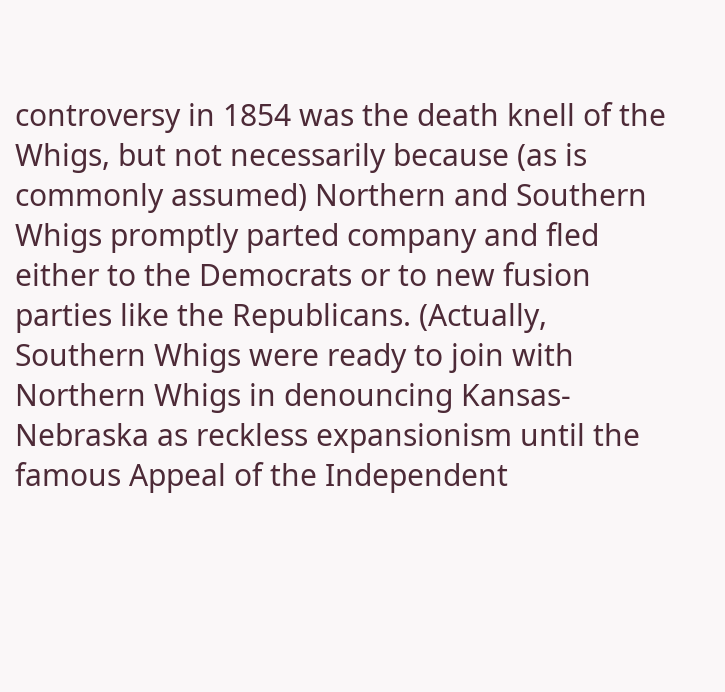controversy in 1854 was the death knell of the Whigs, but not necessarily because (as is commonly assumed) Northern and Southern Whigs promptly parted company and fled either to the Democrats or to new fusion parties like the Republicans. (Actually, Southern Whigs were ready to join with Northern Whigs in denouncing Kansas-Nebraska as reckless expansionism until the famous Appeal of the Independent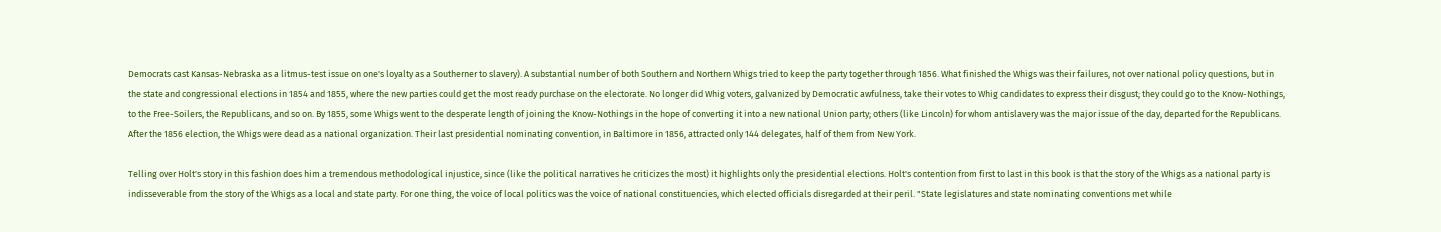Democrats cast Kansas-Nebraska as a litmus-test issue on one's loyalty as a Southerner to slavery). A substantial number of both Southern and Northern Whigs tried to keep the party together through 1856. What finished the Whigs was their failures, not over national policy questions, but in the state and congressional elections in 1854 and 1855, where the new parties could get the most ready purchase on the electorate. No longer did Whig voters, galvanized by Democratic awfulness, take their votes to Whig candidates to express their disgust; they could go to the Know-Nothings, to the Free-Soilers, the Republicans, and so on. By 1855, some Whigs went to the desperate length of joining the Know-Nothings in the hope of converting it into a new national Union party; others (like Lincoln) for whom antislavery was the major issue of the day, departed for the Republicans. After the 1856 election, the Whigs were dead as a national organization. Their last presidential nominating convention, in Baltimore in 1856, attracted only 144 delegates, half of them from New York.

Telling over Holt's story in this fashion does him a tremendous methodological injustice, since (like the political narratives he criticizes the most) it highlights only the presidential elections. Holt's contention from first to last in this book is that the story of the Whigs as a national party is indisseverable from the story of the Whigs as a local and state party. For one thing, the voice of local politics was the voice of national constituencies, which elected officials disregarded at their peril. "State legislatures and state nominating conventions met while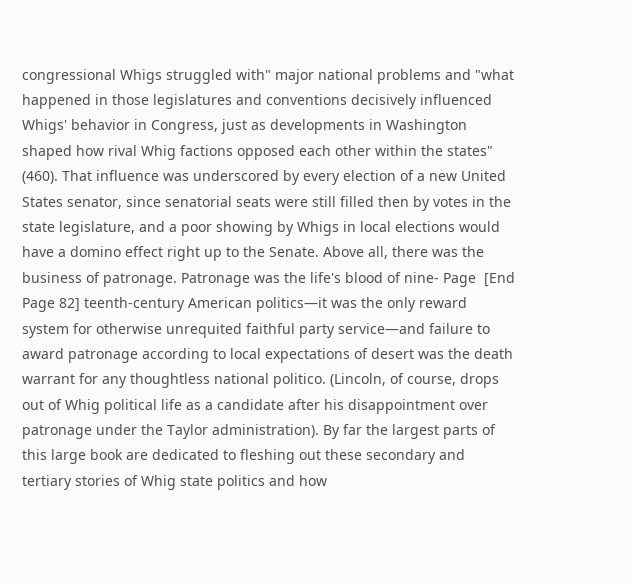congressional Whigs struggled with" major national problems and "what happened in those legislatures and conventions decisively influenced Whigs' behavior in Congress, just as developments in Washington shaped how rival Whig factions opposed each other within the states" (460). That influence was underscored by every election of a new United States senator, since senatorial seats were still filled then by votes in the state legislature, and a poor showing by Whigs in local elections would have a domino effect right up to the Senate. Above all, there was the business of patronage. Patronage was the life's blood of nine- Page  [End Page 82] teenth-century American politics—it was the only reward system for otherwise unrequited faithful party service—and failure to award patronage according to local expectations of desert was the death warrant for any thoughtless national politico. (Lincoln, of course, drops out of Whig political life as a candidate after his disappointment over patronage under the Taylor administration). By far the largest parts of this large book are dedicated to fleshing out these secondary and tertiary stories of Whig state politics and how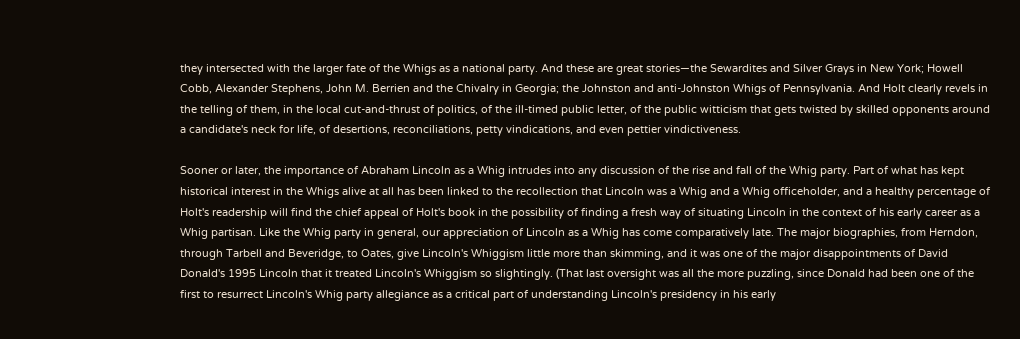they intersected with the larger fate of the Whigs as a national party. And these are great stories—the Sewardites and Silver Grays in New York; Howell Cobb, Alexander Stephens, John M. Berrien and the Chivalry in Georgia; the Johnston and anti-Johnston Whigs of Pennsylvania. And Holt clearly revels in the telling of them, in the local cut-and-thrust of politics, of the ill-timed public letter, of the public witticism that gets twisted by skilled opponents around a candidate's neck for life, of desertions, reconciliations, petty vindications, and even pettier vindictiveness.

Sooner or later, the importance of Abraham Lincoln as a Whig intrudes into any discussion of the rise and fall of the Whig party. Part of what has kept historical interest in the Whigs alive at all has been linked to the recollection that Lincoln was a Whig and a Whig officeholder, and a healthy percentage of Holt's readership will find the chief appeal of Holt's book in the possibility of finding a fresh way of situating Lincoln in the context of his early career as a Whig partisan. Like the Whig party in general, our appreciation of Lincoln as a Whig has come comparatively late. The major biographies, from Herndon, through Tarbell and Beveridge, to Oates, give Lincoln's Whiggism little more than skimming, and it was one of the major disappointments of David Donald's 1995 Lincoln that it treated Lincoln's Whiggism so slightingly. (That last oversight was all the more puzzling, since Donald had been one of the first to resurrect Lincoln's Whig party allegiance as a critical part of understanding Lincoln's presidency in his early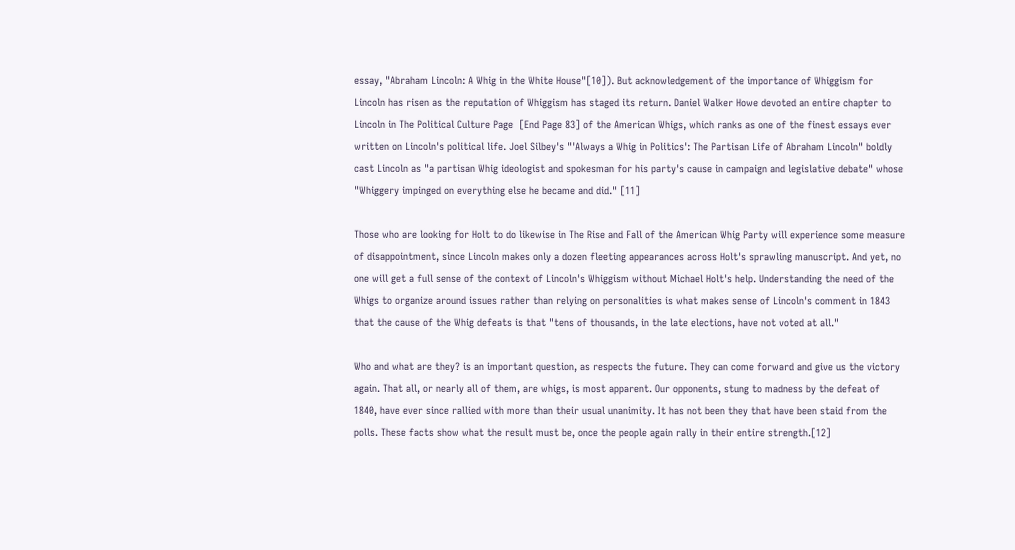essay, "Abraham Lincoln: A Whig in the White House"[10]). But acknowledgement of the importance of Whiggism for Lincoln has risen as the reputation of Whiggism has staged its return. Daniel Walker Howe devoted an entire chapter to Lincoln in The Political Culture Page  [End Page 83] of the American Whigs, which ranks as one of the finest essays ever written on Lincoln's political life. Joel Silbey's "'Always a Whig in Politics': The Partisan Life of Abraham Lincoln" boldly cast Lincoln as "a partisan Whig ideologist and spokesman for his party's cause in campaign and legislative debate" whose "Whiggery impinged on everything else he became and did." [11]

Those who are looking for Holt to do likewise in The Rise and Fall of the American Whig Party will experience some measure of disappointment, since Lincoln makes only a dozen fleeting appearances across Holt's sprawling manuscript. And yet, no one will get a full sense of the context of Lincoln's Whiggism without Michael Holt's help. Understanding the need of the Whigs to organize around issues rather than relying on personalities is what makes sense of Lincoln's comment in 1843 that the cause of the Whig defeats is that "tens of thousands, in the late elections, have not voted at all."

Who and what are they? is an important question, as respects the future. They can come forward and give us the victory again. That all, or nearly all of them, are whigs, is most apparent. Our opponents, stung to madness by the defeat of 1840, have ever since rallied with more than their usual unanimity. It has not been they that have been staid from the polls. These facts show what the result must be, once the people again rally in their entire strength.[12]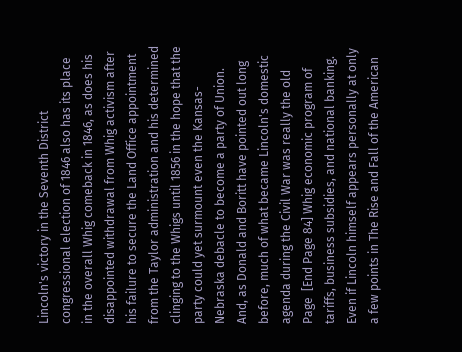Lincoln's victory in the Seventh District congressional election of 1846 also has its place in the overall Whig comeback in 1846, as does his disappointed withdrawal from Whig activism after his failure to secure the Land Office appointment from the Taylor administration and his determined clinging to the Whigs until 1856 in the hope that the party could yet surmount even the Kansas-Nebraska debacle to become a party of Union. And, as Donald and Boritt have pointed out long before, much of what became Lincoln's domestic agenda during the Civil War was really the old Page  [End Page 84] Whig economic program of tariffs, business subsidies, and national banking. Even if Lincoln himself appears personally at only a few points in The Rise and Fall of the American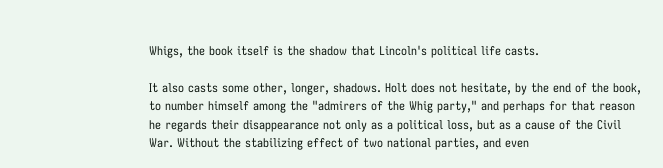Whigs, the book itself is the shadow that Lincoln's political life casts.

It also casts some other, longer, shadows. Holt does not hesitate, by the end of the book, to number himself among the "admirers of the Whig party," and perhaps for that reason he regards their disappearance not only as a political loss, but as a cause of the Civil War. Without the stabilizing effect of two national parties, and even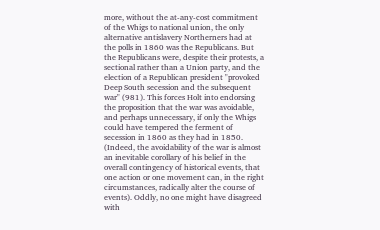more, without the at-any-cost commitment of the Whigs to national union, the only alternative antislavery Northerners had at the polls in 1860 was the Republicans. But the Republicans were, despite their protests, a sectional rather than a Union party, and the election of a Republican president "provoked Deep South secession and the subsequent war" (981). This forces Holt into endorsing the proposition that the war was avoidable, and perhaps unnecessary, if only the Whigs could have tempered the ferment of secession in 1860 as they had in 1850. (Indeed, the avoidability of the war is almost an inevitable corollary of his belief in the overall contingency of historical events, that one action or one movement can, in the right circumstances, radically alter the course of events). Oddly, no one might have disagreed with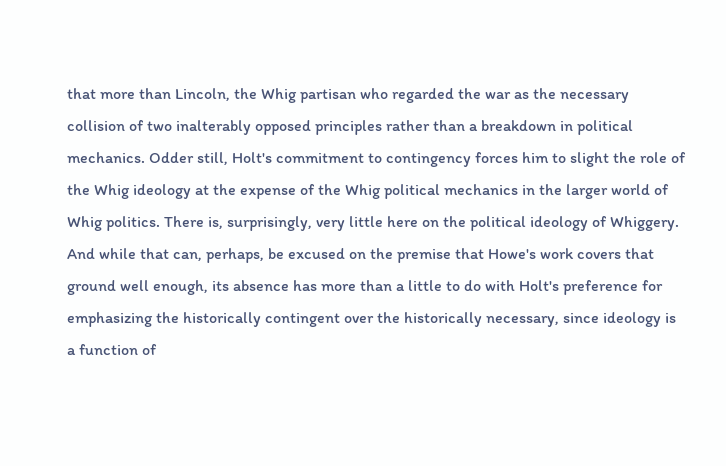that more than Lincoln, the Whig partisan who regarded the war as the necessary collision of two inalterably opposed principles rather than a breakdown in political mechanics. Odder still, Holt's commitment to contingency forces him to slight the role of the Whig ideology at the expense of the Whig political mechanics in the larger world of Whig politics. There is, surprisingly, very little here on the political ideology of Whiggery. And while that can, perhaps, be excused on the premise that Howe's work covers that ground well enough, its absence has more than a little to do with Holt's preference for emphasizing the historically contingent over the historically necessary, since ideology is a function of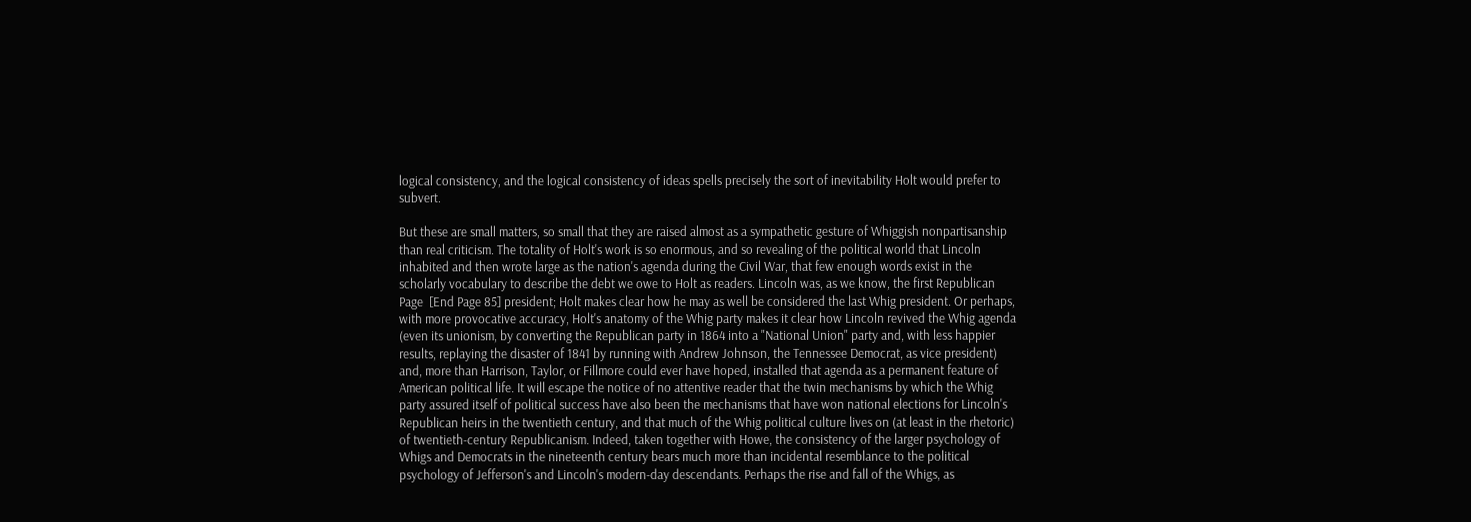logical consistency, and the logical consistency of ideas spells precisely the sort of inevitability Holt would prefer to subvert.

But these are small matters, so small that they are raised almost as a sympathetic gesture of Whiggish nonpartisanship than real criticism. The totality of Holt's work is so enormous, and so revealing of the political world that Lincoln inhabited and then wrote large as the nation's agenda during the Civil War, that few enough words exist in the scholarly vocabulary to describe the debt we owe to Holt as readers. Lincoln was, as we know, the first Republican Page  [End Page 85] president; Holt makes clear how he may as well be considered the last Whig president. Or perhaps, with more provocative accuracy, Holt's anatomy of the Whig party makes it clear how Lincoln revived the Whig agenda (even its unionism, by converting the Republican party in 1864 into a "National Union" party and, with less happier results, replaying the disaster of 1841 by running with Andrew Johnson, the Tennessee Democrat, as vice president) and, more than Harrison, Taylor, or Fillmore could ever have hoped, installed that agenda as a permanent feature of American political life. It will escape the notice of no attentive reader that the twin mechanisms by which the Whig party assured itself of political success have also been the mechanisms that have won national elections for Lincoln's Republican heirs in the twentieth century, and that much of the Whig political culture lives on (at least in the rhetoric) of twentieth-century Republicanism. Indeed, taken together with Howe, the consistency of the larger psychology of Whigs and Democrats in the nineteenth century bears much more than incidental resemblance to the political psychology of Jefferson's and Lincoln's modern-day descendants. Perhaps the rise and fall of the Whigs, as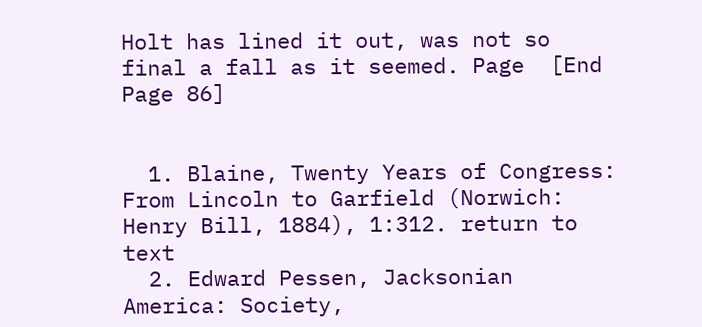Holt has lined it out, was not so final a fall as it seemed. Page  [End Page 86]


  1. Blaine, Twenty Years of Congress: From Lincoln to Garfield (Norwich: Henry Bill, 1884), 1:312. return to text
  2. Edward Pessen, Jacksonian America: Society,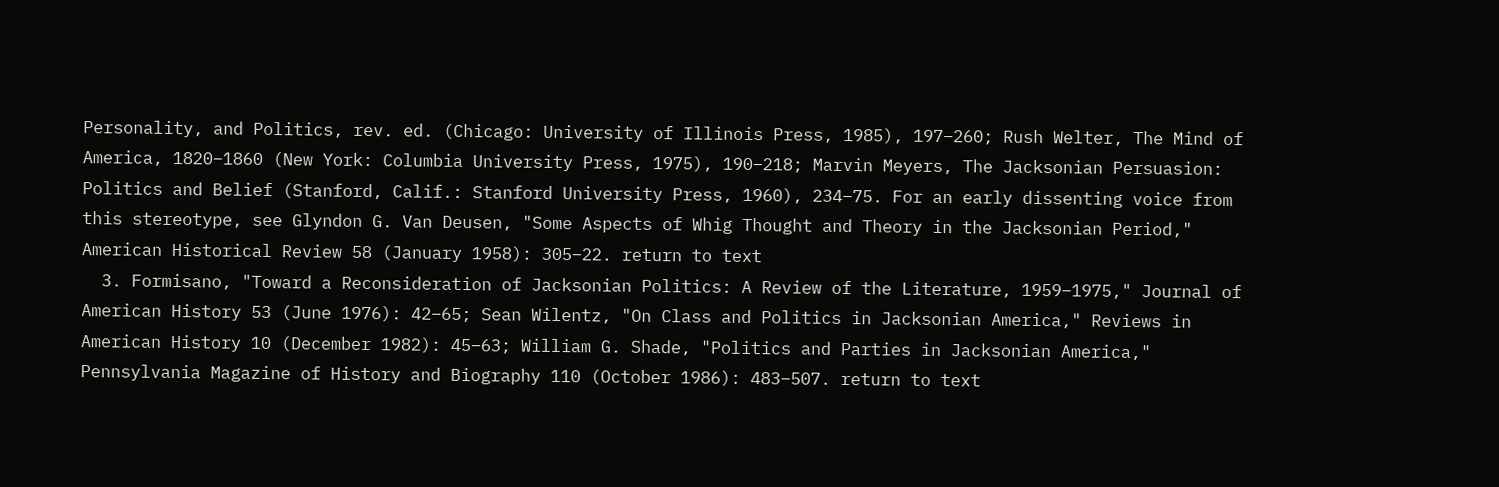Personality, and Politics, rev. ed. (Chicago: University of Illinois Press, 1985), 197–260; Rush Welter, The Mind of America, 1820–1860 (New York: Columbia University Press, 1975), 190–218; Marvin Meyers, The Jacksonian Persuasion: Politics and Belief (Stanford, Calif.: Stanford University Press, 1960), 234–75. For an early dissenting voice from this stereotype, see Glyndon G. Van Deusen, "Some Aspects of Whig Thought and Theory in the Jacksonian Period," American Historical Review 58 (January 1958): 305–22. return to text
  3. Formisano, "Toward a Reconsideration of Jacksonian Politics: A Review of the Literature, 1959–1975," Journal of American History 53 (June 1976): 42–65; Sean Wilentz, "On Class and Politics in Jacksonian America," Reviews in American History 10 (December 1982): 45–63; William G. Shade, "Politics and Parties in Jacksonian America," Pennsylvania Magazine of History and Biography 110 (October 1986): 483–507. return to text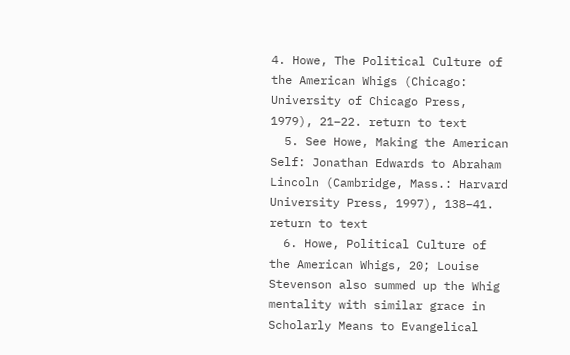4. Howe, The Political Culture of the American Whigs (Chicago: University of Chicago Press, 1979), 21–22. return to text
  5. See Howe, Making the American Self: Jonathan Edwards to Abraham Lincoln (Cambridge, Mass.: Harvard University Press, 1997), 138–41. return to text
  6. Howe, Political Culture of the American Whigs, 20; Louise Stevenson also summed up the Whig mentality with similar grace in Scholarly Means to Evangelical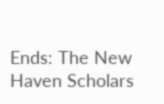Ends: The New Haven Scholars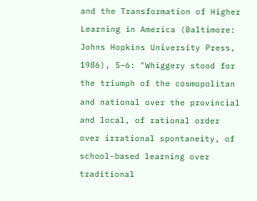and the Transformation of Higher Learning in America (Baltimore: Johns Hopkins University Press, 1986), 5–6: "Whiggery stood for the triumph of the cosmopolitan and national over the provincial and local, of rational order over irrational spontaneity, of school-based learning over traditional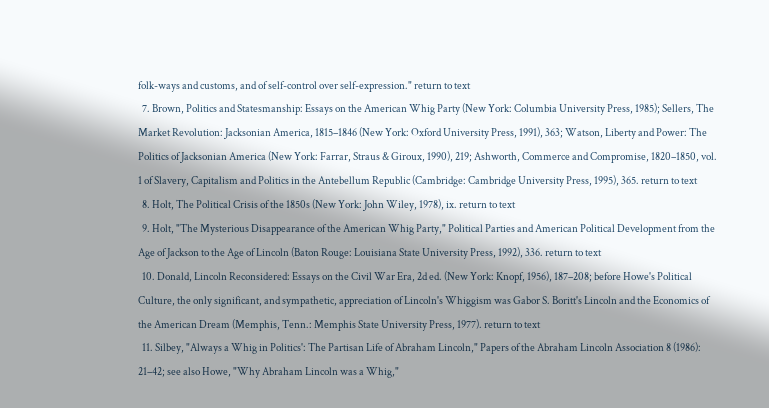folk-ways and customs, and of self-control over self-expression." return to text
  7. Brown, Politics and Statesmanship: Essays on the American Whig Party (New York: Columbia University Press, 1985); Sellers, The Market Revolution: Jacksonian America, 1815–1846 (New York: Oxford University Press, 1991), 363; Watson, Liberty and Power: The Politics of Jacksonian America (New York: Farrar, Straus & Giroux, 1990), 219; Ashworth, Commerce and Compromise, 1820–1850, vol. 1 of Slavery, Capitalism and Politics in the Antebellum Republic (Cambridge: Cambridge University Press, 1995), 365. return to text
  8. Holt, The Political Crisis of the 1850s (New York: John Wiley, 1978), ix. return to text
  9. Holt, "The Mysterious Disappearance of the American Whig Party," Political Parties and American Political Development from the Age of Jackson to the Age of Lincoln (Baton Rouge: Louisiana State University Press, 1992), 336. return to text
  10. Donald, Lincoln Reconsidered: Essays on the Civil War Era, 2d ed. (New York: Knopf, 1956), 187–208; before Howe's Political Culture, the only significant, and sympathetic, appreciation of Lincoln's Whiggism was Gabor S. Boritt's Lincoln and the Economics of the American Dream (Memphis, Tenn.: Memphis State University Press, 1977). return to text
  11. Silbey, "Always a Whig in Politics': The Partisan Life of Abraham Lincoln," Papers of the Abraham Lincoln Association 8 (1986): 21–42; see also Howe, "Why Abraham Lincoln was a Whig,"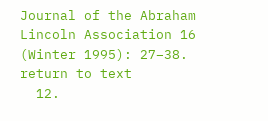Journal of the Abraham Lincoln Association 16 (Winter 1995): 27–38. return to text
  12.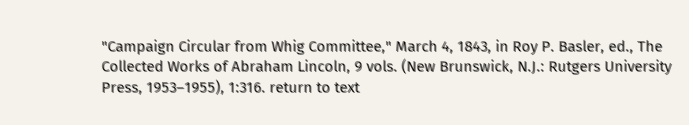"Campaign Circular from Whig Committee," March 4, 1843, in Roy P. Basler, ed., The Collected Works of Abraham Lincoln, 9 vols. (New Brunswick, N.J.: Rutgers University Press, 1953–1955), 1:316. return to text